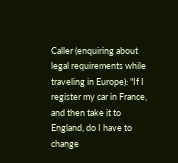Caller (enquiring about legal requirements while traveling in Europe): "If I register my car in France, and then take it to England, do I have to change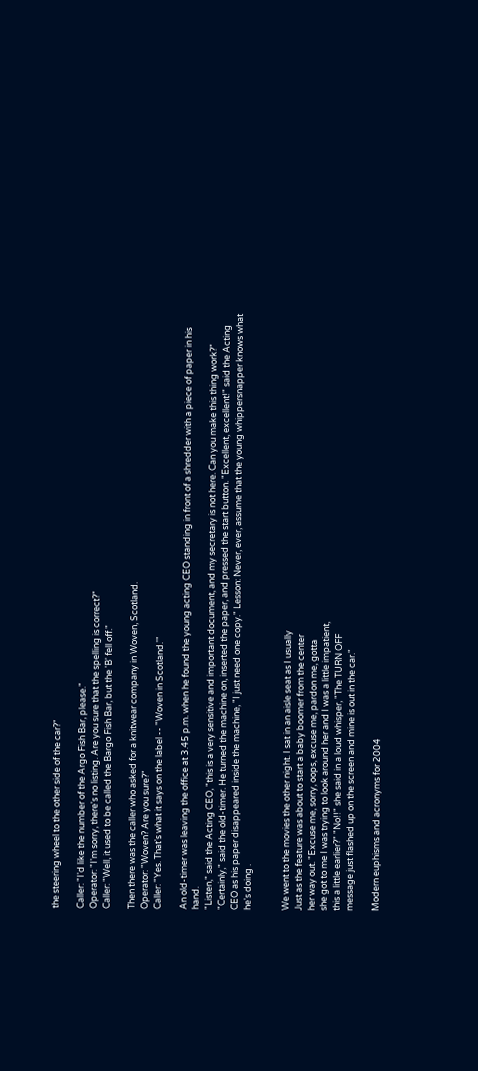the steering wheel to the other side of the car?"

Caller: "I'd like the number of the Argo Fish Bar, please."
Operator: "I'm sorry, there's no listing. Are you sure that the spelling is correct?"
Caller: "Well, it used to be called the Bargo Fish Bar, but the 'B' fell off."

Then there was the caller who asked for a knitwear company in Woven, Scotland.
Operator: "Woven? Are you sure?"
Caller: "Yes. That's what it says on the label -- "Woven in Scotland.'"

An old-timer was leaving the office at 3.45 p.m. when he found the young acting CEO standing in front of a shredder with a piece of paper in his hand.
"Listen," said the Acting CEO, "this is a very sensitive and important document, and my secretary is not here. Can you make this thing work?"
"Certainly," said the old-timer. He turned the machine on, inserted the paper, and pressed the start button. "Excellent, excellent!" said the Acting CEO as his paper disappeared inside the machine, "I just need one copy." Lesson: Never, ever, assume that the young whippersnapper knows what he's doing .


We went to the movies the other night. I sat in an aisle seat as I usually
Just as the feature was about to start a baby boomer from the center
her way out. "Excuse me, sorry, oops, excuse me, pardon me, gotta
she got to me I was trying to look around her and I was a little impatient,
this a little earlier?" "No!!" she said in a loud whisper, "The TURN OFF
message just flashed up on the screen and mine is out in the car."

Modern euphisms and acronyms for 2004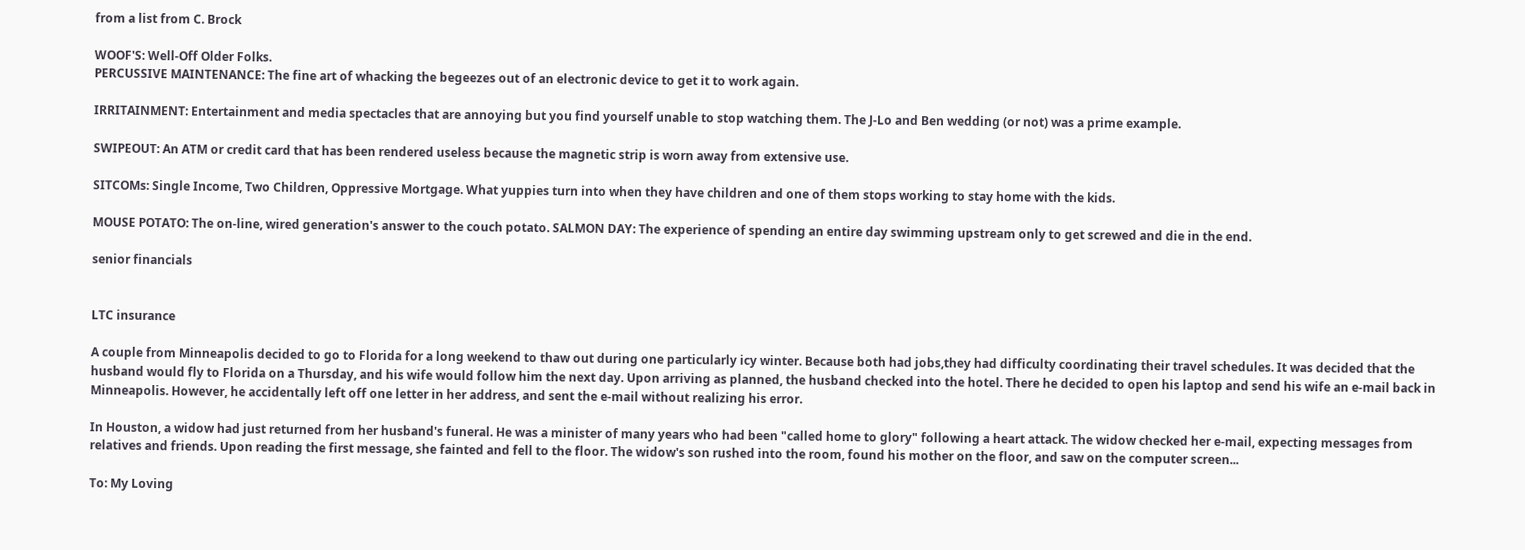from a list from C. Brock

WOOF'S: Well-Off Older Folks.
PERCUSSIVE MAINTENANCE: The fine art of whacking the begeezes out of an electronic device to get it to work again.

IRRITAINMENT: Entertainment and media spectacles that are annoying but you find yourself unable to stop watching them. The J-Lo and Ben wedding (or not) was a prime example.

SWIPEOUT: An ATM or credit card that has been rendered useless because the magnetic strip is worn away from extensive use.

SITCOMs: Single Income, Two Children, Oppressive Mortgage. What yuppies turn into when they have children and one of them stops working to stay home with the kids.

MOUSE POTATO: The on-line, wired generation's answer to the couch potato. SALMON DAY: The experience of spending an entire day swimming upstream only to get screwed and die in the end.

senior financials


LTC insurance

A couple from Minneapolis decided to go to Florida for a long weekend to thaw out during one particularly icy winter. Because both had jobs,they had difficulty coordinating their travel schedules. It was decided that the husband would fly to Florida on a Thursday, and his wife would follow him the next day. Upon arriving as planned, the husband checked into the hotel. There he decided to open his laptop and send his wife an e-mail back in Minneapolis. However, he accidentally left off one letter in her address, and sent the e-mail without realizing his error.

In Houston, a widow had just returned from her husband's funeral. He was a minister of many years who had been "called home to glory" following a heart attack. The widow checked her e-mail, expecting messages from relatives and friends. Upon reading the first message, she fainted and fell to the floor. The widow's son rushed into the room, found his mother on the floor, and saw on the computer screen...

To: My Loving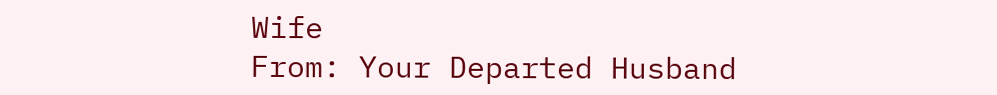Wife
From: Your Departed Husband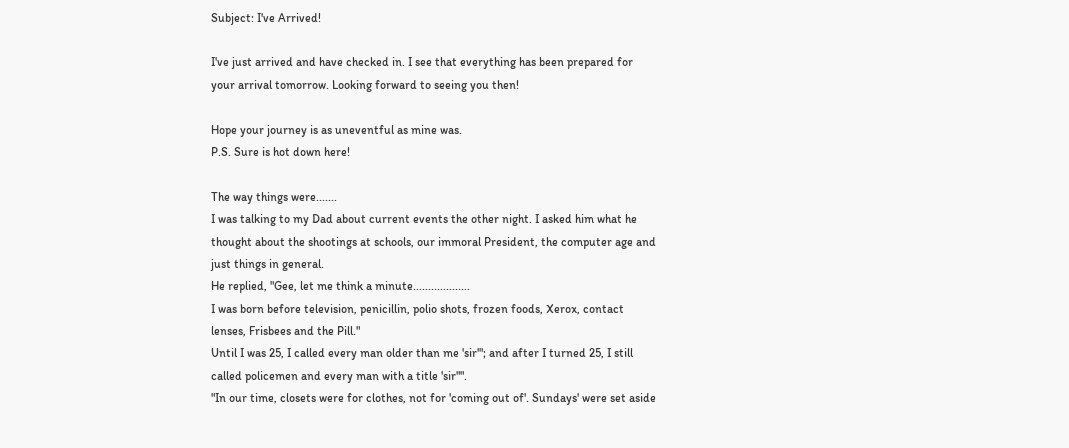Subject: I've Arrived!

I've just arrived and have checked in. I see that everything has been prepared for your arrival tomorrow. Looking forward to seeing you then!

Hope your journey is as uneventful as mine was.
P.S. Sure is hot down here!

The way things were.......
I was talking to my Dad about current events the other night. I asked him what he thought about the shootings at schools, our immoral President, the computer age and just things in general.
He replied, "Gee, let me think a minute...................
I was born before television, penicillin, polio shots, frozen foods, Xerox, contact lenses, Frisbees and the Pill."
Until I was 25, I called every man older than me 'sir'"; and after I turned 25, I still called policemen and every man with a title 'sir"".
"In our time, closets were for clothes, not for 'coming out of'. Sundays' were set aside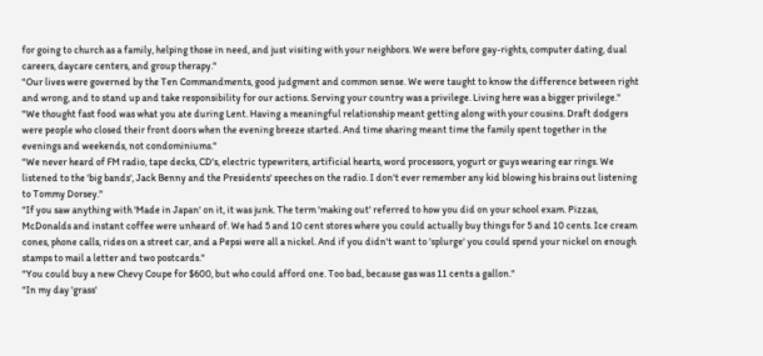for going to church as a family, helping those in need, and just visiting with your neighbors. We were before gay-rights, computer dating, dual careers, daycare centers, and group therapy."
"Our lives were governed by the Ten Commandments, good judgment and common sense. We were taught to know the difference between right and wrong, and to stand up and take responsibility for our actions. Serving your country was a privilege. Living here was a bigger privilege."
"We thought fast food was what you ate during Lent. Having a meaningful relationship meant getting along with your cousins. Draft dodgers were people who closed their front doors when the evening breeze started. And time sharing meant time the family spent together in the evenings and weekends, not condominiums."
"We never heard of FM radio, tape decks, CD's, electric typewriters, artificial hearts, word processors, yogurt or guys wearing ear rings. We listened to the 'big bands', Jack Benny and the Presidents' speeches on the radio. I don't ever remember any kid blowing his brains out listening to Tommy Dorsey."
"If you saw anything with 'Made in Japan' on it, it was junk. The term 'making out' referred to how you did on your school exam. Pizzas, McDonalds and instant coffee were unheard of. We had 5 and 10 cent stores where you could actually buy things for 5 and 10 cents. Ice cream cones, phone calls, rides on a street car, and a Pepsi were all a nickel. And if you didn't want to 'splurge' you could spend your nickel on enough stamps to mail a letter and two postcards."
"You could buy a new Chevy Coupe for $600, but who could afford one. Too bad, because gas was 11 cents a gallon."
"In my day 'grass'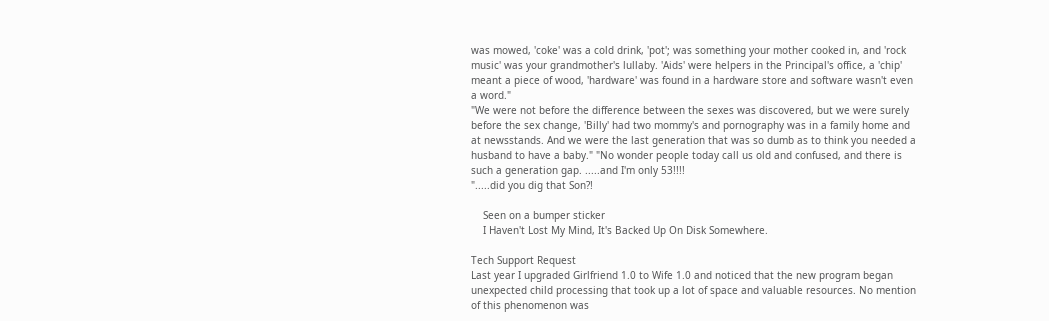was mowed, 'coke' was a cold drink, 'pot'; was something your mother cooked in, and 'rock music' was your grandmother's lullaby. 'Aids' were helpers in the Principal's office, a 'chip' meant a piece of wood, 'hardware' was found in a hardware store and software wasn't even a word."
"We were not before the difference between the sexes was discovered, but we were surely before the sex change, 'Billy' had two mommy's and pornography was in a family home and at newsstands. And we were the last generation that was so dumb as to think you needed a husband to have a baby." "No wonder people today call us old and confused, and there is such a generation gap. .....and I'm only 53!!!!
".....did you dig that Son?!

    Seen on a bumper sticker
    I Haven't Lost My Mind, It's Backed Up On Disk Somewhere.

Tech Support Request
Last year I upgraded Girlfriend 1.0 to Wife 1.0 and noticed that the new program began unexpected child processing that took up a lot of space and valuable resources. No mention of this phenomenon was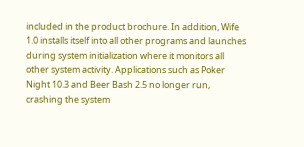included in the product brochure. In addition, Wife 1.0 installs itself into all other programs and launches during system initialization where it monitors all other system activity. Applications such as Poker Night 10.3 and Beer Bash 2.5 no longer run, crashing the system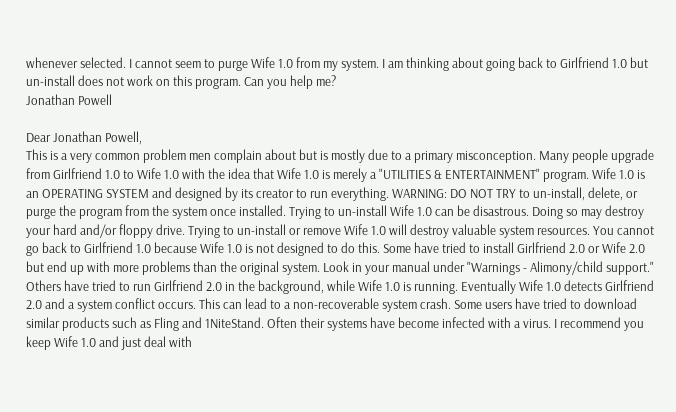whenever selected. I cannot seem to purge Wife 1.0 from my system. I am thinking about going back to Girlfriend 1.0 but un-install does not work on this program. Can you help me?
Jonathan Powell

Dear Jonathan Powell,
This is a very common problem men complain about but is mostly due to a primary misconception. Many people upgrade from Girlfriend 1.0 to Wife 1.0 with the idea that Wife 1.0 is merely a "UTILITIES & ENTERTAINMENT" program. Wife 1.0 is an OPERATING SYSTEM and designed by its creator to run everything. WARNING: DO NOT TRY to un-install, delete, or purge the program from the system once installed. Trying to un-install Wife 1.0 can be disastrous. Doing so may destroy your hard and/or floppy drive. Trying to un-install or remove Wife 1.0 will destroy valuable system resources. You cannot go back to Girlfriend 1.0 because Wife 1.0 is not designed to do this. Some have tried to install Girlfriend 2.0 or Wife 2.0 but end up with more problems than the original system. Look in your manual under "Warnings - Alimony/child support." Others have tried to run Girlfriend 2.0 in the background, while Wife 1.0 is running. Eventually Wife 1.0 detects Girlfriend 2.0 and a system conflict occurs. This can lead to a non-recoverable system crash. Some users have tried to download similar products such as Fling and 1NiteStand. Often their systems have become infected with a virus. I recommend you keep Wife 1.0 and just deal with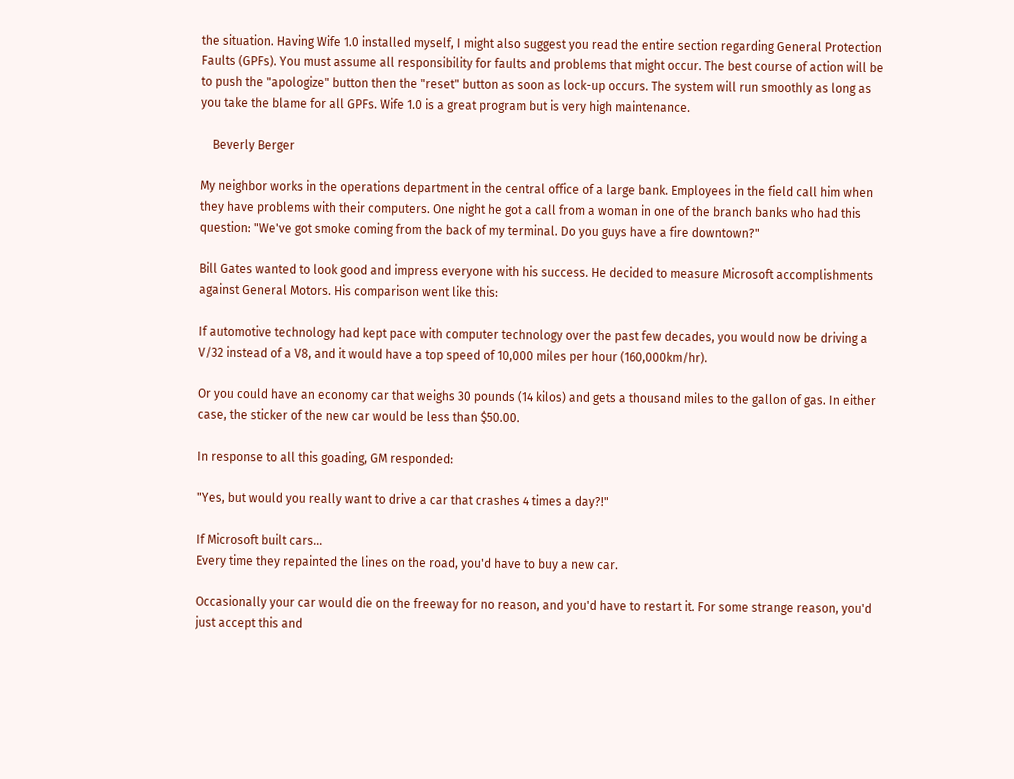the situation. Having Wife 1.0 installed myself, I might also suggest you read the entire section regarding General Protection Faults (GPFs). You must assume all responsibility for faults and problems that might occur. The best course of action will be to push the "apologize" button then the "reset" button as soon as lock-up occurs. The system will run smoothly as long as you take the blame for all GPFs. Wife 1.0 is a great program but is very high maintenance.

    Beverly Berger

My neighbor works in the operations department in the central office of a large bank. Employees in the field call him when they have problems with their computers. One night he got a call from a woman in one of the branch banks who had this question: "We've got smoke coming from the back of my terminal. Do you guys have a fire downtown?"

Bill Gates wanted to look good and impress everyone with his success. He decided to measure Microsoft accomplishments against General Motors. His comparison went like this:

If automotive technology had kept pace with computer technology over the past few decades, you would now be driving a V/32 instead of a V8, and it would have a top speed of 10,000 miles per hour (160,000km/hr).

Or you could have an economy car that weighs 30 pounds (14 kilos) and gets a thousand miles to the gallon of gas. In either case, the sticker of the new car would be less than $50.00.

In response to all this goading, GM responded:

"Yes, but would you really want to drive a car that crashes 4 times a day?!"

If Microsoft built cars...
Every time they repainted the lines on the road, you'd have to buy a new car.

Occasionally your car would die on the freeway for no reason, and you'd have to restart it. For some strange reason, you'd just accept this and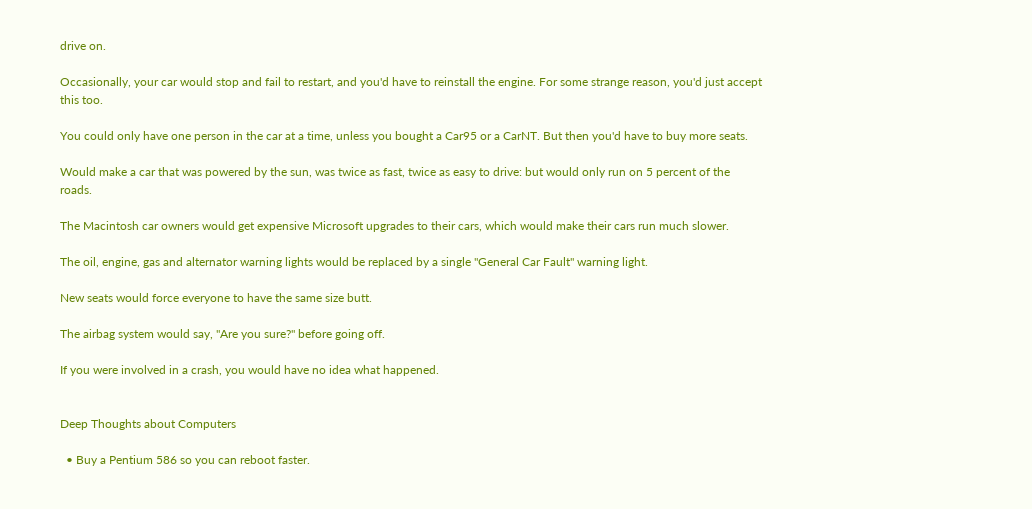drive on.

Occasionally, your car would stop and fail to restart, and you'd have to reinstall the engine. For some strange reason, you'd just accept this too.

You could only have one person in the car at a time, unless you bought a Car95 or a CarNT. But then you'd have to buy more seats.

Would make a car that was powered by the sun, was twice as fast, twice as easy to drive: but would only run on 5 percent of the roads.

The Macintosh car owners would get expensive Microsoft upgrades to their cars, which would make their cars run much slower.

The oil, engine, gas and alternator warning lights would be replaced by a single "General Car Fault" warning light.

New seats would force everyone to have the same size butt.

The airbag system would say, "Are you sure?" before going off.

If you were involved in a crash, you would have no idea what happened.


Deep Thoughts about Computers

  • Buy a Pentium 586 so you can reboot faster.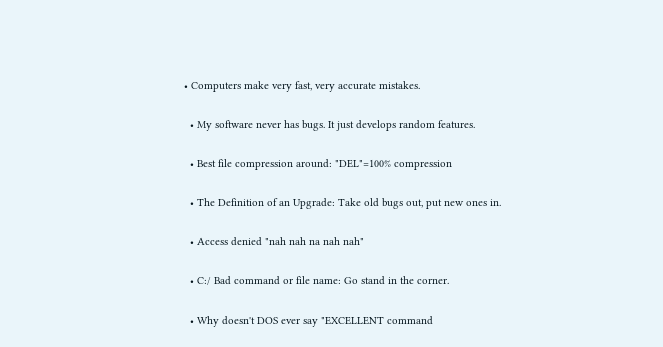• Computers make very fast, very accurate mistakes.

  • My software never has bugs. It just develops random features.

  • Best file compression around: "DEL"=100% compression

  • The Definition of an Upgrade: Take old bugs out, put new ones in.

  • Access denied "nah nah na nah nah"

  • C:/ Bad command or file name: Go stand in the corner.

  • Why doesn't DOS ever say "EXCELLENT command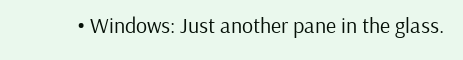• Windows: Just another pane in the glass.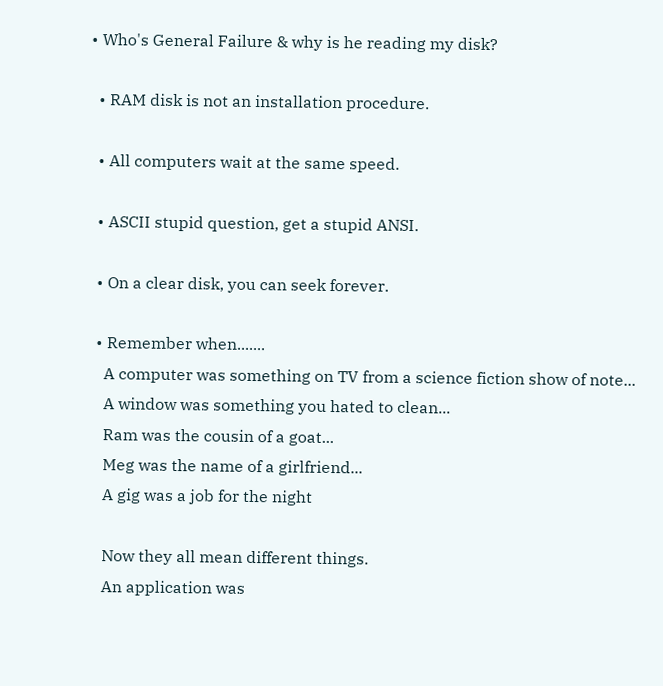• Who's General Failure & why is he reading my disk?

  • RAM disk is not an installation procedure.

  • All computers wait at the same speed.

  • ASCII stupid question, get a stupid ANSI.

  • On a clear disk, you can seek forever.

  • Remember when.......
    A computer was something on TV from a science fiction show of note...
    A window was something you hated to clean...
    Ram was the cousin of a goat...
    Meg was the name of a girlfriend...
    A gig was a job for the night

    Now they all mean different things.
    An application was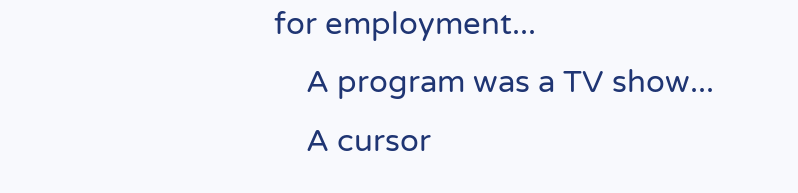for employment...
    A program was a TV show...
    A cursor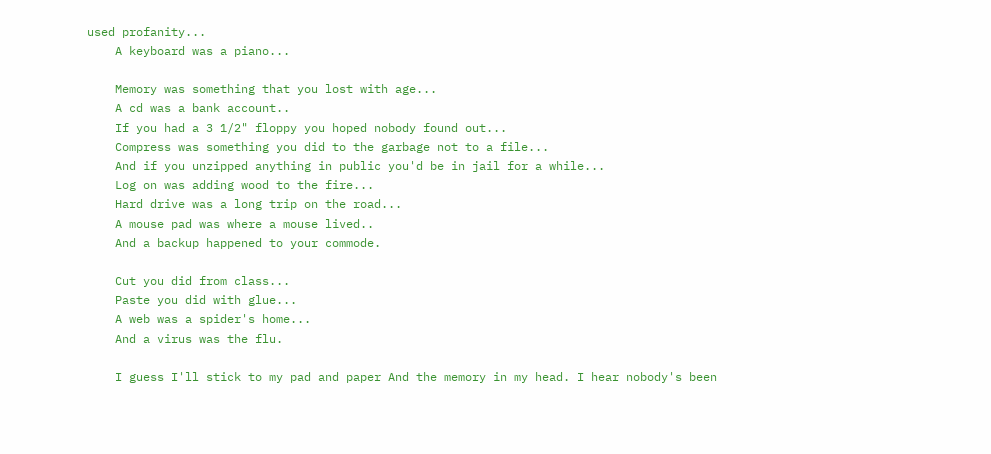used profanity...
    A keyboard was a piano...

    Memory was something that you lost with age...
    A cd was a bank account..
    If you had a 3 1/2" floppy you hoped nobody found out...
    Compress was something you did to the garbage not to a file...
    And if you unzipped anything in public you'd be in jail for a while...
    Log on was adding wood to the fire...
    Hard drive was a long trip on the road...
    A mouse pad was where a mouse lived..
    And a backup happened to your commode.

    Cut you did from class...
    Paste you did with glue...
    A web was a spider's home...
    And a virus was the flu.

    I guess I'll stick to my pad and paper And the memory in my head. I hear nobody's been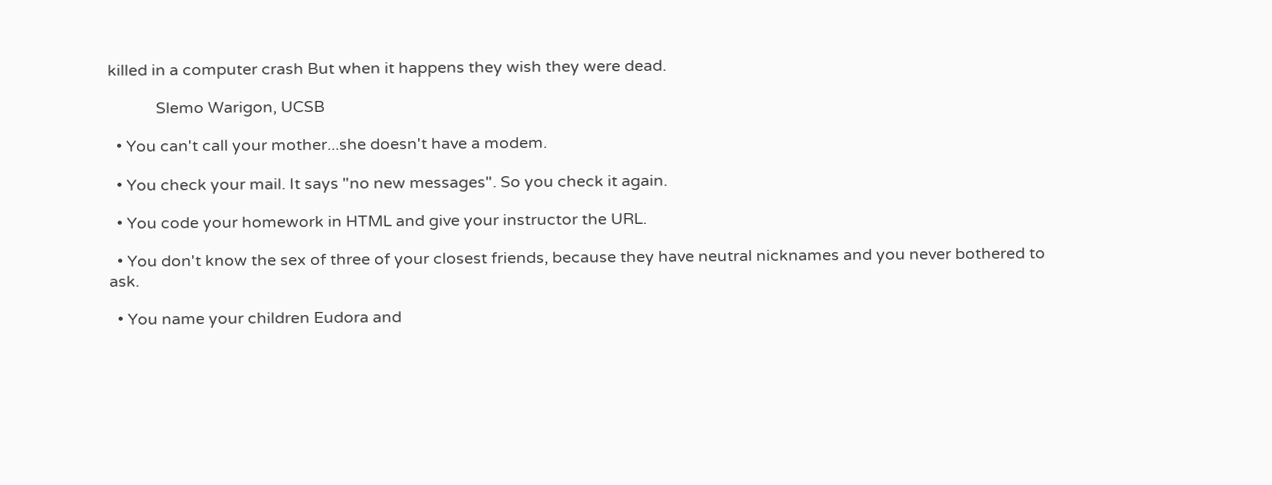killed in a computer crash But when it happens they wish they were dead.

            Slemo Warigon, UCSB

  • You can't call your mother...she doesn't have a modem.

  • You check your mail. It says "no new messages". So you check it again.

  • You code your homework in HTML and give your instructor the URL.

  • You don't know the sex of three of your closest friends, because they have neutral nicknames and you never bothered to ask.

  • You name your children Eudora and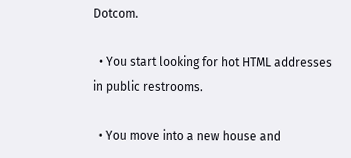Dotcom.

  • You start looking for hot HTML addresses in public restrooms.

  • You move into a new house and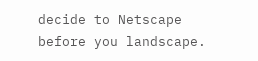decide to Netscape before you landscape.